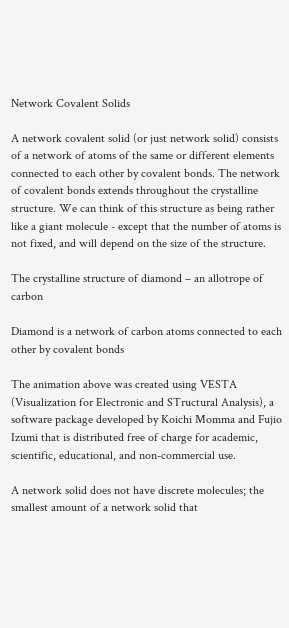Network Covalent Solids

A network covalent solid (or just network solid) consists of a network of atoms of the same or different elements connected to each other by covalent bonds. The network of covalent bonds extends throughout the crystalline structure. We can think of this structure as being rather like a giant molecule - except that the number of atoms is not fixed, and will depend on the size of the structure.

The crystalline structure of diamond – an allotrope of carbon

Diamond is a network of carbon atoms connected to each other by covalent bonds

The animation above was created using VESTA (Visualization for Electronic and STructural Analysis), a software package developed by Koichi Momma and Fujio Izumi that is distributed free of charge for academic, scientific, educational, and non-commercial use.

A network solid does not have discrete molecules; the smallest amount of a network solid that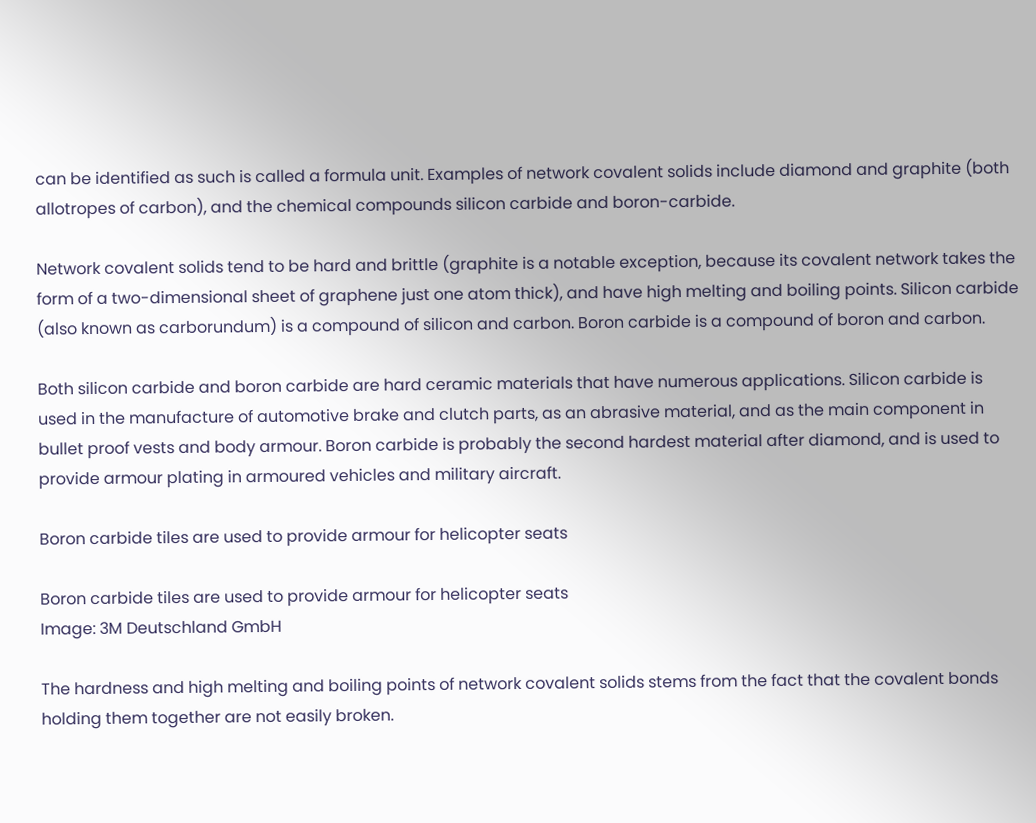can be identified as such is called a formula unit. Examples of network covalent solids include diamond and graphite (both allotropes of carbon), and the chemical compounds silicon carbide and boron-carbide.

Network covalent solids tend to be hard and brittle (graphite is a notable exception, because its covalent network takes the form of a two-dimensional sheet of graphene just one atom thick), and have high melting and boiling points. Silicon carbide (also known as carborundum) is a compound of silicon and carbon. Boron carbide is a compound of boron and carbon.

Both silicon carbide and boron carbide are hard ceramic materials that have numerous applications. Silicon carbide is used in the manufacture of automotive brake and clutch parts, as an abrasive material, and as the main component in bullet proof vests and body armour. Boron carbide is probably the second hardest material after diamond, and is used to provide armour plating in armoured vehicles and military aircraft.

Boron carbide tiles are used to provide armour for helicopter seats

Boron carbide tiles are used to provide armour for helicopter seats
Image: 3M Deutschland GmbH

The hardness and high melting and boiling points of network covalent solids stems from the fact that the covalent bonds holding them together are not easily broken.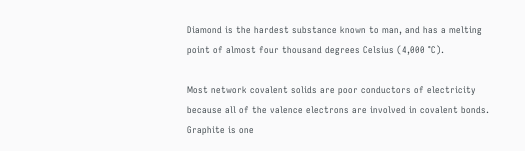Diamond is the hardest substance known to man, and has a melting point of almost four thousand degrees Celsius (4,000 °C).

Most network covalent solids are poor conductors of electricity because all of the valence electrons are involved in covalent bonds. Graphite is one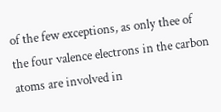of the few exceptions, as only thee of the four valence electrons in the carbon atoms are involved in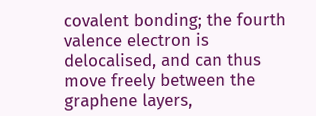covalent bonding; the fourth valence electron is delocalised, and can thus move freely between the graphene layers,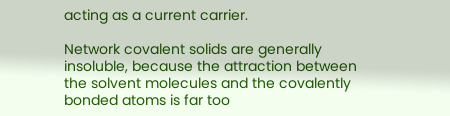acting as a current carrier.

Network covalent solids are generally insoluble, because the attraction between the solvent molecules and the covalently bonded atoms is far too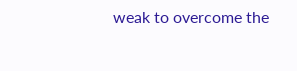weak to overcome the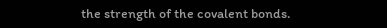the strength of the covalent bonds.